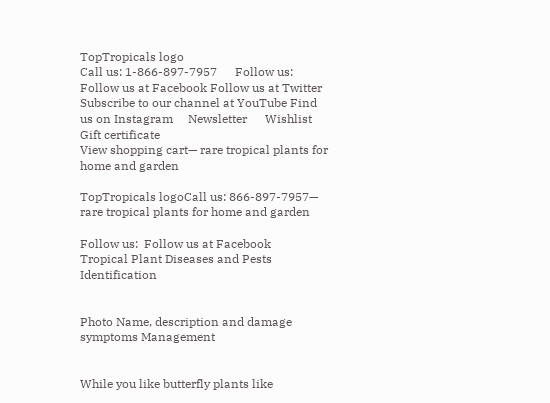TopTropicals logo
Call us: 1-866-897-7957      Follow us: Follow us at Facebook Follow us at Twitter Subscribe to our channel at YouTube Find us on Instagram     Newsletter      Wishlist      Gift certificate
View shopping cart— rare tropical plants for home and garden

TopTropicals logoCall us: 866-897-7957— rare tropical plants for home and garden

Follow us:  Follow us at Facebook
Tropical Plant Diseases and Pests Identification


Photo Name, description and damage symptoms Management


While you like butterfly plants like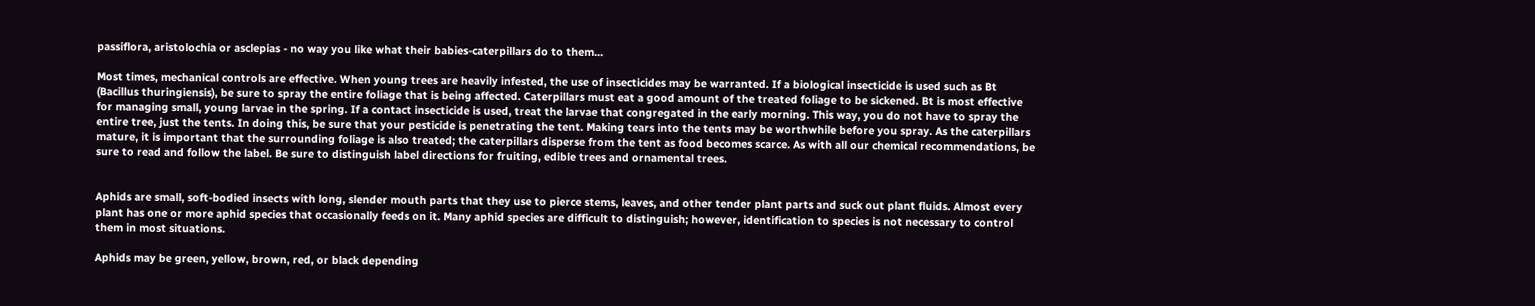passiflora, aristolochia or asclepias - no way you like what their babies-caterpillars do to them...

Most times, mechanical controls are effective. When young trees are heavily infested, the use of insecticides may be warranted. If a biological insecticide is used such as Bt (Bacillus thuringiensis), be sure to spray the entire foliage that is being affected. Caterpillars must eat a good amount of the treated foliage to be sickened. Bt is most effective for managing small, young larvae in the spring. If a contact insecticide is used, treat the larvae that congregated in the early morning. This way, you do not have to spray the entire tree, just the tents. In doing this, be sure that your pesticide is penetrating the tent. Making tears into the tents may be worthwhile before you spray. As the caterpillars mature, it is important that the surrounding foliage is also treated; the caterpillars disperse from the tent as food becomes scarce. As with all our chemical recommendations, be sure to read and follow the label. Be sure to distinguish label directions for fruiting, edible trees and ornamental trees.


Aphids are small, soft-bodied insects with long, slender mouth parts that they use to pierce stems, leaves, and other tender plant parts and suck out plant fluids. Almost every plant has one or more aphid species that occasionally feeds on it. Many aphid species are difficult to distinguish; however, identification to species is not necessary to control them in most situations.

Aphids may be green, yellow, brown, red, or black depending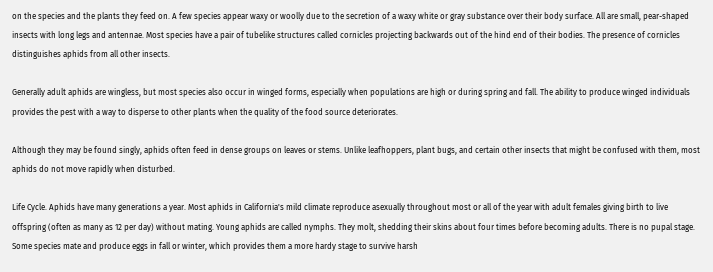on the species and the plants they feed on. A few species appear waxy or woolly due to the secretion of a waxy white or gray substance over their body surface. All are small, pear-shaped insects with long legs and antennae. Most species have a pair of tubelike structures called cornicles projecting backwards out of the hind end of their bodies. The presence of cornicles distinguishes aphids from all other insects.

Generally adult aphids are wingless, but most species also occur in winged forms, especially when populations are high or during spring and fall. The ability to produce winged individuals provides the pest with a way to disperse to other plants when the quality of the food source deteriorates.

Although they may be found singly, aphids often feed in dense groups on leaves or stems. Unlike leafhoppers, plant bugs, and certain other insects that might be confused with them, most aphids do not move rapidly when disturbed.

Life Cycle. Aphids have many generations a year. Most aphids in California's mild climate reproduce asexually throughout most or all of the year with adult females giving birth to live offspring (often as many as 12 per day) without mating. Young aphids are called nymphs. They molt, shedding their skins about four times before becoming adults. There is no pupal stage. Some species mate and produce eggs in fall or winter, which provides them a more hardy stage to survive harsh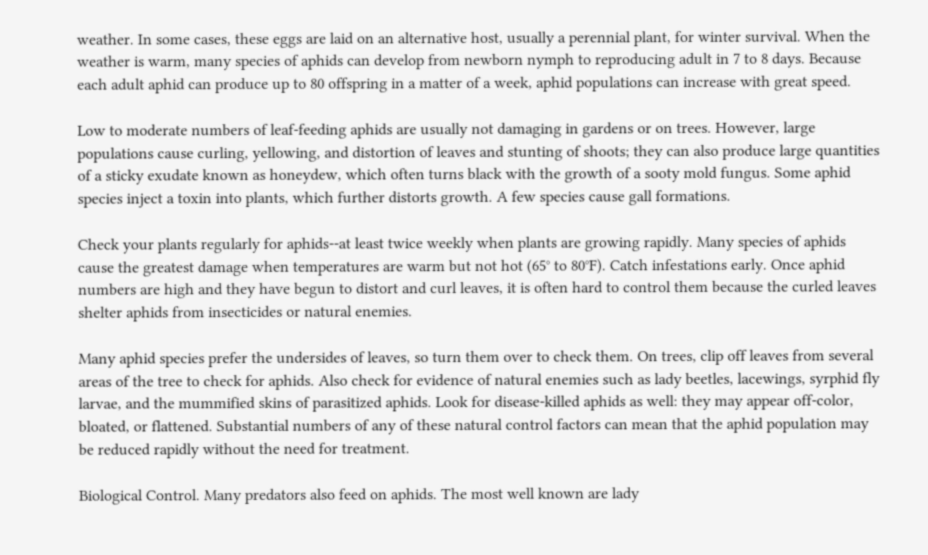weather. In some cases, these eggs are laid on an alternative host, usually a perennial plant, for winter survival. When the weather is warm, many species of aphids can develop from newborn nymph to reproducing adult in 7 to 8 days. Because each adult aphid can produce up to 80 offspring in a matter of a week, aphid populations can increase with great speed.

Low to moderate numbers of leaf-feeding aphids are usually not damaging in gardens or on trees. However, large populations cause curling, yellowing, and distortion of leaves and stunting of shoots; they can also produce large quantities of a sticky exudate known as honeydew, which often turns black with the growth of a sooty mold fungus. Some aphid species inject a toxin into plants, which further distorts growth. A few species cause gall formations.

Check your plants regularly for aphids--at least twice weekly when plants are growing rapidly. Many species of aphids cause the greatest damage when temperatures are warm but not hot (65° to 80°F). Catch infestations early. Once aphid numbers are high and they have begun to distort and curl leaves, it is often hard to control them because the curled leaves shelter aphids from insecticides or natural enemies.

Many aphid species prefer the undersides of leaves, so turn them over to check them. On trees, clip off leaves from several areas of the tree to check for aphids. Also check for evidence of natural enemies such as lady beetles, lacewings, syrphid fly larvae, and the mummified skins of parasitized aphids. Look for disease-killed aphids as well: they may appear off-color, bloated, or flattened. Substantial numbers of any of these natural control factors can mean that the aphid population may be reduced rapidly without the need for treatment.

Biological Control. Many predators also feed on aphids. The most well known are lady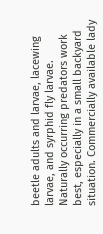beetle adults and larvae, lacewing larvae, and syrphid fly larvae. Naturally occurring predators work best, especially in a small backyard situation. Commercially available lady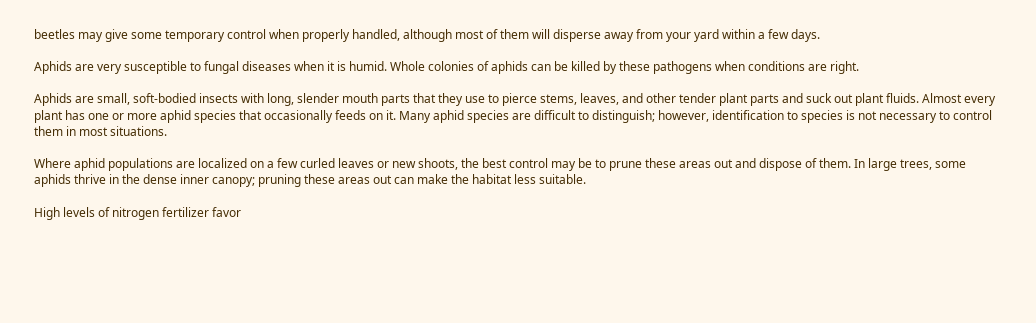beetles may give some temporary control when properly handled, although most of them will disperse away from your yard within a few days.

Aphids are very susceptible to fungal diseases when it is humid. Whole colonies of aphids can be killed by these pathogens when conditions are right.

Aphids are small, soft-bodied insects with long, slender mouth parts that they use to pierce stems, leaves, and other tender plant parts and suck out plant fluids. Almost every plant has one or more aphid species that occasionally feeds on it. Many aphid species are difficult to distinguish; however, identification to species is not necessary to control them in most situations.

Where aphid populations are localized on a few curled leaves or new shoots, the best control may be to prune these areas out and dispose of them. In large trees, some aphids thrive in the dense inner canopy; pruning these areas out can make the habitat less suitable.

High levels of nitrogen fertilizer favor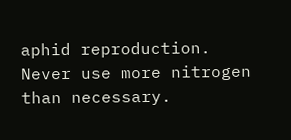aphid reproduction. Never use more nitrogen than necessary.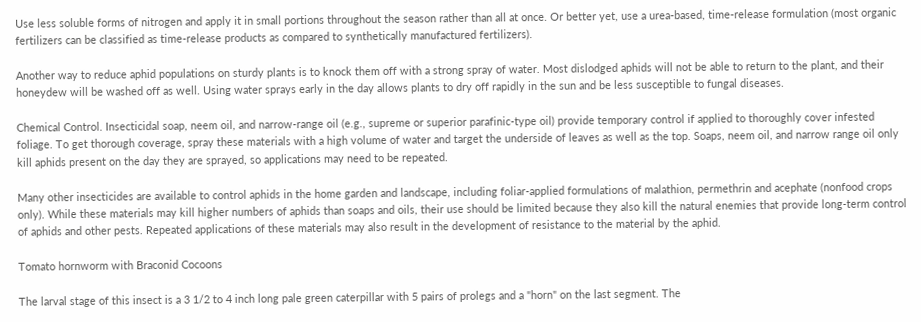Use less soluble forms of nitrogen and apply it in small portions throughout the season rather than all at once. Or better yet, use a urea-based, time-release formulation (most organic fertilizers can be classified as time-release products as compared to synthetically manufactured fertilizers).

Another way to reduce aphid populations on sturdy plants is to knock them off with a strong spray of water. Most dislodged aphids will not be able to return to the plant, and their honeydew will be washed off as well. Using water sprays early in the day allows plants to dry off rapidly in the sun and be less susceptible to fungal diseases.

Chemical Control. Insecticidal soap, neem oil, and narrow-range oil (e.g., supreme or superior parafinic-type oil) provide temporary control if applied to thoroughly cover infested foliage. To get thorough coverage, spray these materials with a high volume of water and target the underside of leaves as well as the top. Soaps, neem oil, and narrow range oil only kill aphids present on the day they are sprayed, so applications may need to be repeated.

Many other insecticides are available to control aphids in the home garden and landscape, including foliar-applied formulations of malathion, permethrin and acephate (nonfood crops only). While these materials may kill higher numbers of aphids than soaps and oils, their use should be limited because they also kill the natural enemies that provide long-term control of aphids and other pests. Repeated applications of these materials may also result in the development of resistance to the material by the aphid.

Tomato hornworm with Braconid Cocoons

The larval stage of this insect is a 3 1/2 to 4 inch long pale green caterpillar with 5 pairs of prolegs and a "horn" on the last segment. The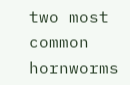two most common hornworms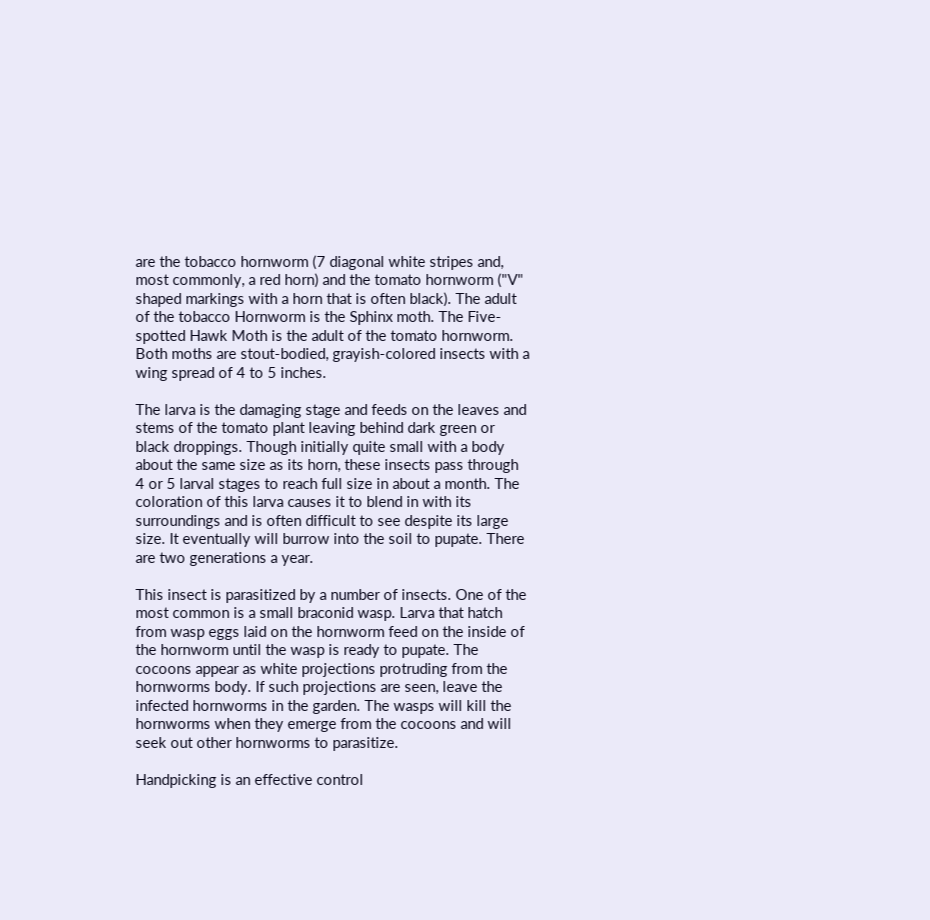are the tobacco hornworm (7 diagonal white stripes and, most commonly, a red horn) and the tomato hornworm ("V" shaped markings with a horn that is often black). The adult of the tobacco Hornworm is the Sphinx moth. The Five-spotted Hawk Moth is the adult of the tomato hornworm. Both moths are stout-bodied, grayish-colored insects with a wing spread of 4 to 5 inches.

The larva is the damaging stage and feeds on the leaves and stems of the tomato plant leaving behind dark green or black droppings. Though initially quite small with a body about the same size as its horn, these insects pass through 4 or 5 larval stages to reach full size in about a month. The coloration of this larva causes it to blend in with its surroundings and is often difficult to see despite its large size. It eventually will burrow into the soil to pupate. There are two generations a year.

This insect is parasitized by a number of insects. One of the most common is a small braconid wasp. Larva that hatch from wasp eggs laid on the hornworm feed on the inside of the hornworm until the wasp is ready to pupate. The cocoons appear as white projections protruding from the hornworms body. If such projections are seen, leave the infected hornworms in the garden. The wasps will kill the hornworms when they emerge from the cocoons and will seek out other hornworms to parasitize.

Handpicking is an effective control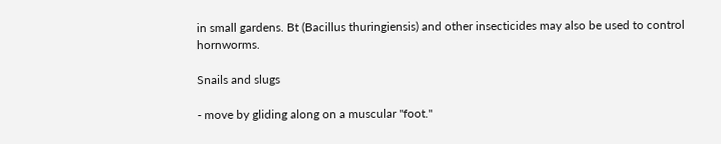in small gardens. Bt (Bacillus thuringiensis) and other insecticides may also be used to control hornworms.

Snails and slugs

- move by gliding along on a muscular "foot."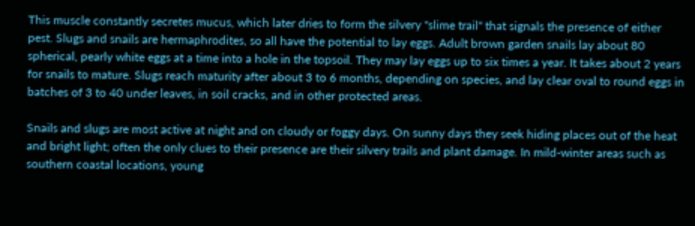This muscle constantly secretes mucus, which later dries to form the silvery "slime trail" that signals the presence of either pest. Slugs and snails are hermaphrodites, so all have the potential to lay eggs. Adult brown garden snails lay about 80 spherical, pearly white eggs at a time into a hole in the topsoil. They may lay eggs up to six times a year. It takes about 2 years for snails to mature. Slugs reach maturity after about 3 to 6 months, depending on species, and lay clear oval to round eggs in batches of 3 to 40 under leaves, in soil cracks, and in other protected areas.

Snails and slugs are most active at night and on cloudy or foggy days. On sunny days they seek hiding places out of the heat and bright light; often the only clues to their presence are their silvery trails and plant damage. In mild-winter areas such as southern coastal locations, young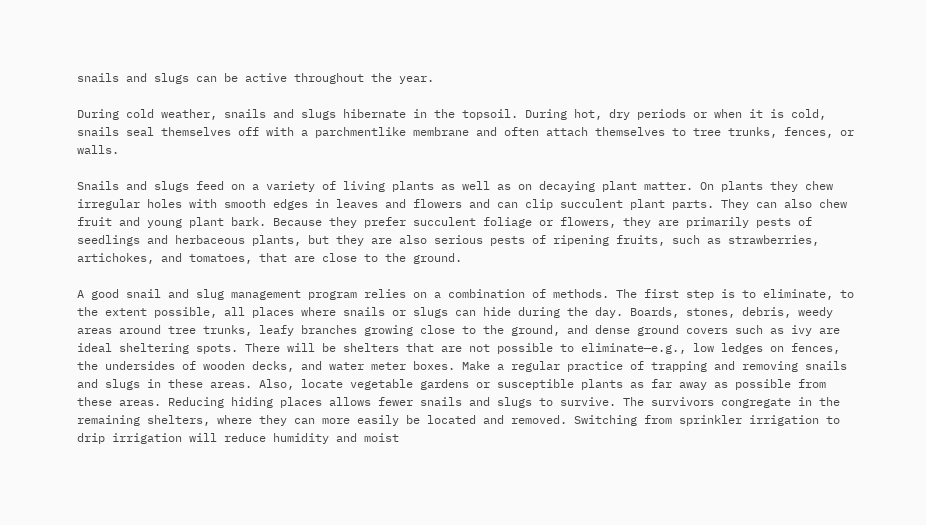snails and slugs can be active throughout the year.

During cold weather, snails and slugs hibernate in the topsoil. During hot, dry periods or when it is cold, snails seal themselves off with a parchmentlike membrane and often attach themselves to tree trunks, fences, or walls.

Snails and slugs feed on a variety of living plants as well as on decaying plant matter. On plants they chew irregular holes with smooth edges in leaves and flowers and can clip succulent plant parts. They can also chew fruit and young plant bark. Because they prefer succulent foliage or flowers, they are primarily pests of seedlings and herbaceous plants, but they are also serious pests of ripening fruits, such as strawberries, artichokes, and tomatoes, that are close to the ground.

A good snail and slug management program relies on a combination of methods. The first step is to eliminate, to the extent possible, all places where snails or slugs can hide during the day. Boards, stones, debris, weedy areas around tree trunks, leafy branches growing close to the ground, and dense ground covers such as ivy are ideal sheltering spots. There will be shelters that are not possible to eliminate—e.g., low ledges on fences, the undersides of wooden decks, and water meter boxes. Make a regular practice of trapping and removing snails and slugs in these areas. Also, locate vegetable gardens or susceptible plants as far away as possible from these areas. Reducing hiding places allows fewer snails and slugs to survive. The survivors congregate in the remaining shelters, where they can more easily be located and removed. Switching from sprinkler irrigation to drip irrigation will reduce humidity and moist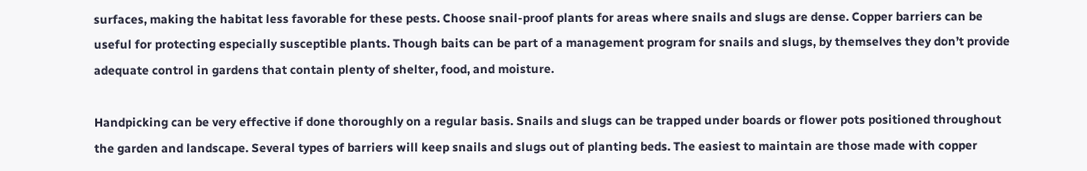surfaces, making the habitat less favorable for these pests. Choose snail-proof plants for areas where snails and slugs are dense. Copper barriers can be useful for protecting especially susceptible plants. Though baits can be part of a management program for snails and slugs, by themselves they don’t provide adequate control in gardens that contain plenty of shelter, food, and moisture.

Handpicking can be very effective if done thoroughly on a regular basis. Snails and slugs can be trapped under boards or flower pots positioned throughout the garden and landscape. Several types of barriers will keep snails and slugs out of planting beds. The easiest to maintain are those made with copper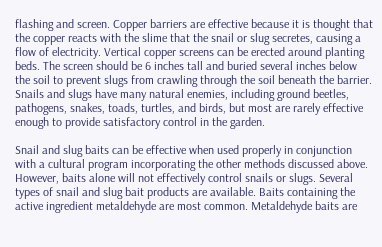flashing and screen. Copper barriers are effective because it is thought that the copper reacts with the slime that the snail or slug secretes, causing a flow of electricity. Vertical copper screens can be erected around planting beds. The screen should be 6 inches tall and buried several inches below the soil to prevent slugs from crawling through the soil beneath the barrier. Snails and slugs have many natural enemies, including ground beetles, pathogens, snakes, toads, turtles, and birds, but most are rarely effective enough to provide satisfactory control in the garden.

Snail and slug baits can be effective when used properly in conjunction with a cultural program incorporating the other methods discussed above. However, baits alone will not effectively control snails or slugs. Several types of snail and slug bait products are available. Baits containing the active ingredient metaldehyde are most common. Metaldehyde baits are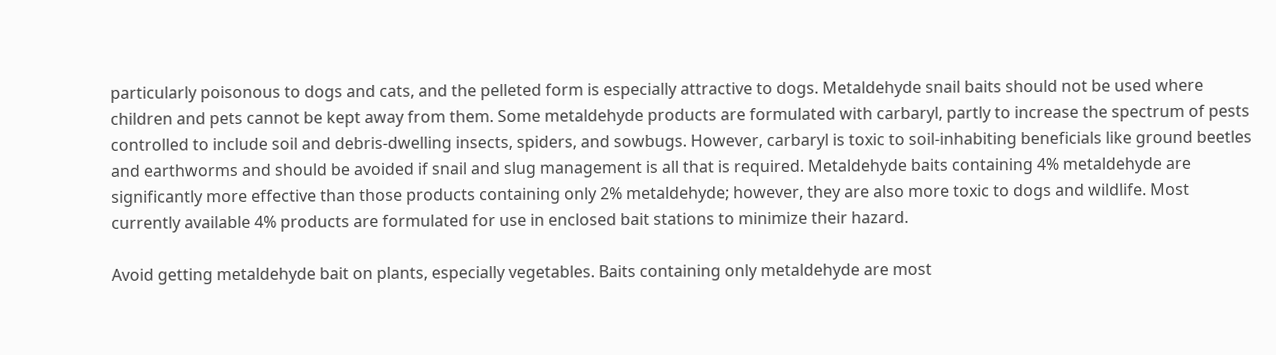particularly poisonous to dogs and cats, and the pelleted form is especially attractive to dogs. Metaldehyde snail baits should not be used where children and pets cannot be kept away from them. Some metaldehyde products are formulated with carbaryl, partly to increase the spectrum of pests controlled to include soil and debris-dwelling insects, spiders, and sowbugs. However, carbaryl is toxic to soil-inhabiting beneficials like ground beetles and earthworms and should be avoided if snail and slug management is all that is required. Metaldehyde baits containing 4% metaldehyde are significantly more effective than those products containing only 2% metaldehyde; however, they are also more toxic to dogs and wildlife. Most currently available 4% products are formulated for use in enclosed bait stations to minimize their hazard.

Avoid getting metaldehyde bait on plants, especially vegetables. Baits containing only metaldehyde are most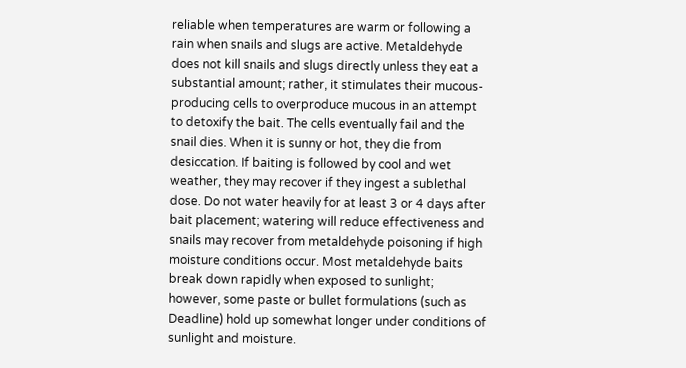reliable when temperatures are warm or following a rain when snails and slugs are active. Metaldehyde does not kill snails and slugs directly unless they eat a substantial amount; rather, it stimulates their mucous-producing cells to overproduce mucous in an attempt to detoxify the bait. The cells eventually fail and the snail dies. When it is sunny or hot, they die from desiccation. If baiting is followed by cool and wet weather, they may recover if they ingest a sublethal dose. Do not water heavily for at least 3 or 4 days after bait placement; watering will reduce effectiveness and snails may recover from metaldehyde poisoning if high moisture conditions occur. Most metaldehyde baits break down rapidly when exposed to sunlight; however, some paste or bullet formulations (such as Deadline) hold up somewhat longer under conditions of sunlight and moisture.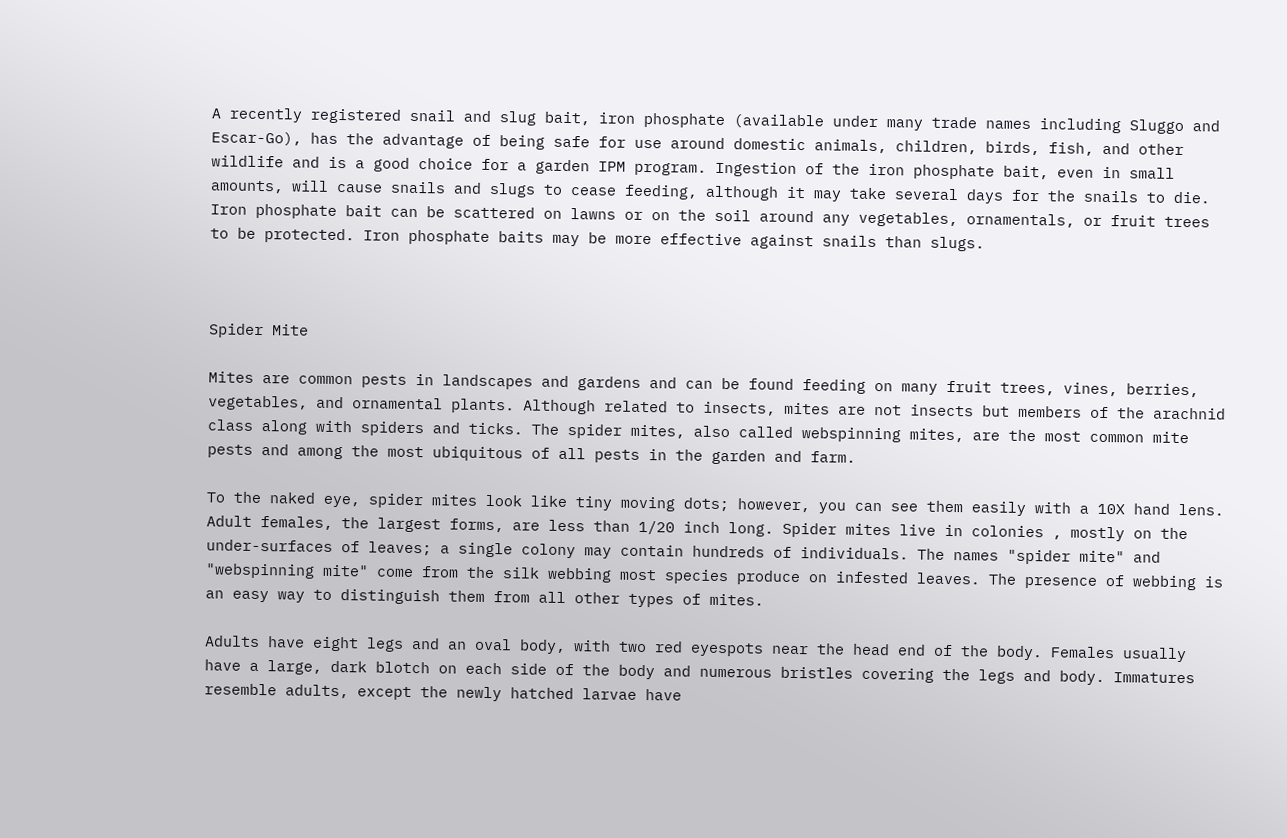A recently registered snail and slug bait, iron phosphate (available under many trade names including Sluggo and Escar-Go), has the advantage of being safe for use around domestic animals, children, birds, fish, and other wildlife and is a good choice for a garden IPM program. Ingestion of the iron phosphate bait, even in small amounts, will cause snails and slugs to cease feeding, although it may take several days for the snails to die. Iron phosphate bait can be scattered on lawns or on the soil around any vegetables, ornamentals, or fruit trees to be protected. Iron phosphate baits may be more effective against snails than slugs.



Spider Mite

Mites are common pests in landscapes and gardens and can be found feeding on many fruit trees, vines, berries, vegetables, and ornamental plants. Although related to insects, mites are not insects but members of the arachnid class along with spiders and ticks. The spider mites, also called webspinning mites, are the most common mite pests and among the most ubiquitous of all pests in the garden and farm.

To the naked eye, spider mites look like tiny moving dots; however, you can see them easily with a 10X hand lens. Adult females, the largest forms, are less than 1/20 inch long. Spider mites live in colonies , mostly on the under-surfaces of leaves; a single colony may contain hundreds of individuals. The names "spider mite" and "webspinning mite" come from the silk webbing most species produce on infested leaves. The presence of webbing is an easy way to distinguish them from all other types of mites.

Adults have eight legs and an oval body, with two red eyespots near the head end of the body. Females usually have a large, dark blotch on each side of the body and numerous bristles covering the legs and body. Immatures resemble adults, except the newly hatched larvae have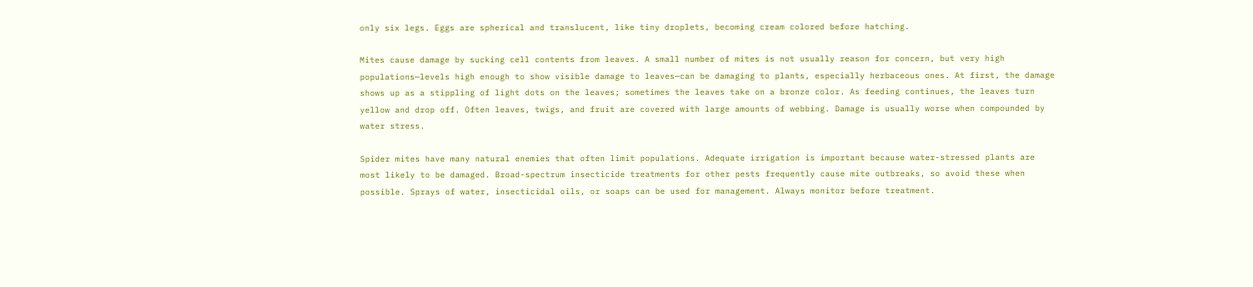only six legs. Eggs are spherical and translucent, like tiny droplets, becoming cream colored before hatching.

Mites cause damage by sucking cell contents from leaves. A small number of mites is not usually reason for concern, but very high populations—levels high enough to show visible damage to leaves—can be damaging to plants, especially herbaceous ones. At first, the damage shows up as a stippling of light dots on the leaves; sometimes the leaves take on a bronze color. As feeding continues, the leaves turn yellow and drop off. Often leaves, twigs, and fruit are covered with large amounts of webbing. Damage is usually worse when compounded by water stress.

Spider mites have many natural enemies that often limit populations. Adequate irrigation is important because water-stressed plants are most likely to be damaged. Broad-spectrum insecticide treatments for other pests frequently cause mite outbreaks, so avoid these when possible. Sprays of water, insecticidal oils, or soaps can be used for management. Always monitor before treatment.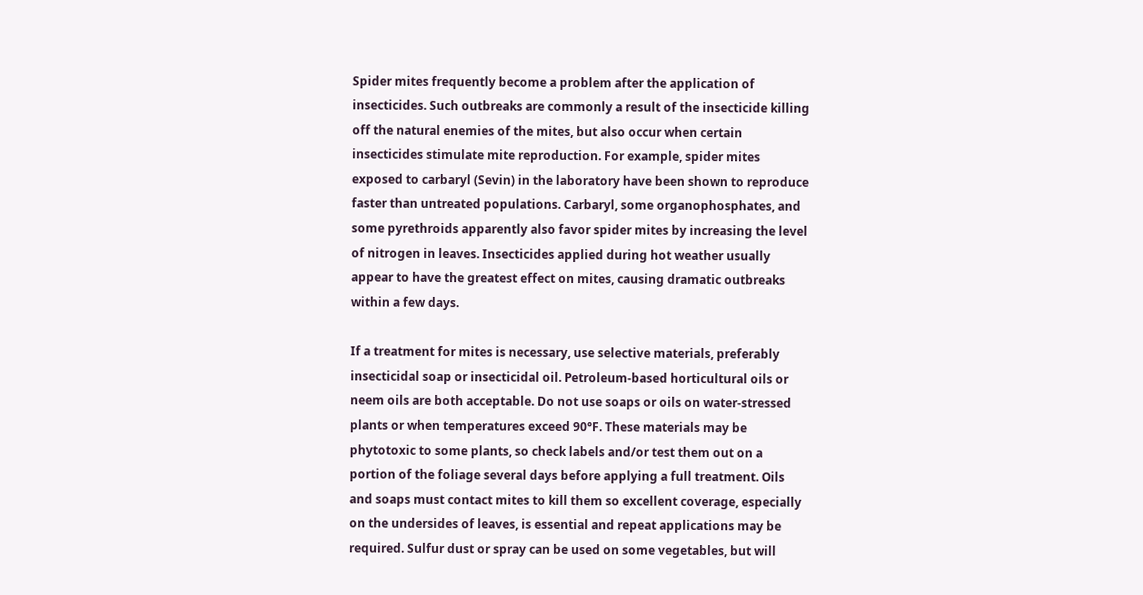Spider mites frequently become a problem after the application of insecticides. Such outbreaks are commonly a result of the insecticide killing off the natural enemies of the mites, but also occur when certain insecticides stimulate mite reproduction. For example, spider mites exposed to carbaryl (Sevin) in the laboratory have been shown to reproduce faster than untreated populations. Carbaryl, some organophosphates, and some pyrethroids apparently also favor spider mites by increasing the level of nitrogen in leaves. Insecticides applied during hot weather usually appear to have the greatest effect on mites, causing dramatic outbreaks within a few days.

If a treatment for mites is necessary, use selective materials, preferably insecticidal soap or insecticidal oil. Petroleum-based horticultural oils or neem oils are both acceptable. Do not use soaps or oils on water-stressed plants or when temperatures exceed 90°F. These materials may be phytotoxic to some plants, so check labels and/or test them out on a portion of the foliage several days before applying a full treatment. Oils and soaps must contact mites to kill them so excellent coverage, especially on the undersides of leaves, is essential and repeat applications may be required. Sulfur dust or spray can be used on some vegetables, but will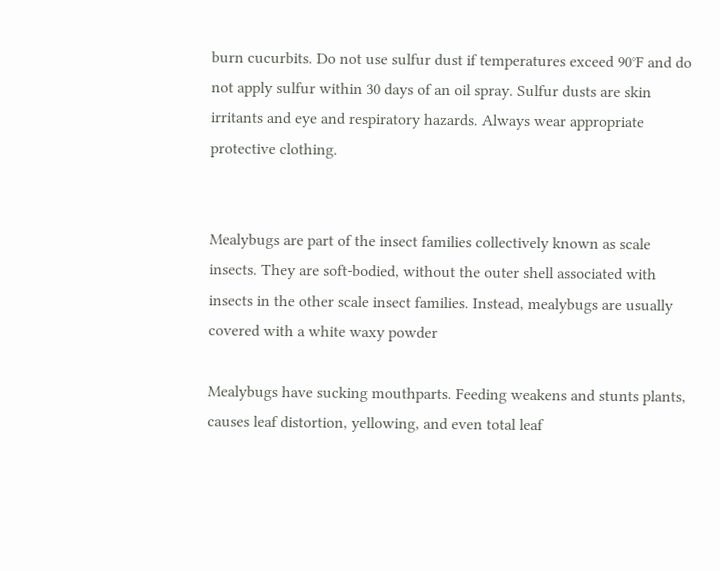burn cucurbits. Do not use sulfur dust if temperatures exceed 90°F and do not apply sulfur within 30 days of an oil spray. Sulfur dusts are skin irritants and eye and respiratory hazards. Always wear appropriate protective clothing.


Mealybugs are part of the insect families collectively known as scale insects. They are soft-bodied, without the outer shell associated with insects in the other scale insect families. Instead, mealybugs are usually covered with a white waxy powder

Mealybugs have sucking mouthparts. Feeding weakens and stunts plants, causes leaf distortion, yellowing, and even total leaf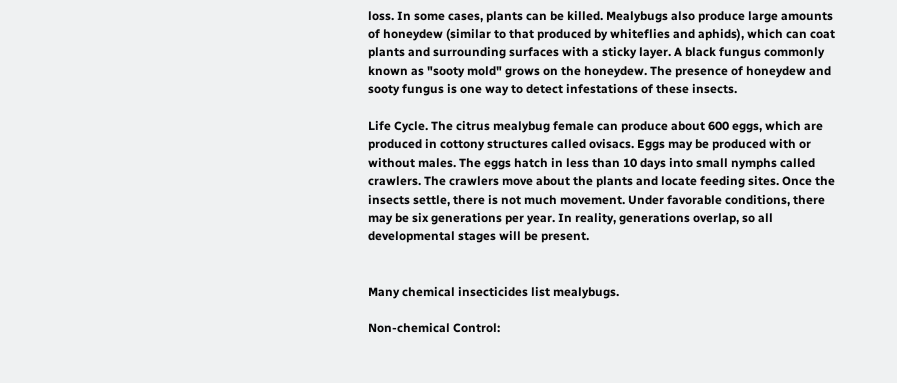loss. In some cases, plants can be killed. Mealybugs also produce large amounts of honeydew (similar to that produced by whiteflies and aphids), which can coat plants and surrounding surfaces with a sticky layer. A black fungus commonly known as "sooty mold" grows on the honeydew. The presence of honeydew and sooty fungus is one way to detect infestations of these insects.

Life Cycle. The citrus mealybug female can produce about 600 eggs, which are produced in cottony structures called ovisacs. Eggs may be produced with or without males. The eggs hatch in less than 10 days into small nymphs called crawlers. The crawlers move about the plants and locate feeding sites. Once the insects settle, there is not much movement. Under favorable conditions, there may be six generations per year. In reality, generations overlap, so all developmental stages will be present.


Many chemical insecticides list mealybugs.

Non-chemical Control: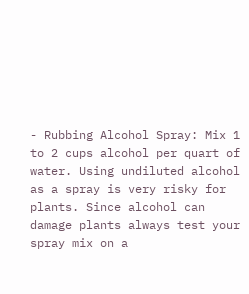- Rubbing Alcohol Spray: Mix 1 to 2 cups alcohol per quart of water. Using undiluted alcohol as a spray is very risky for plants. Since alcohol can damage plants always test your spray mix on a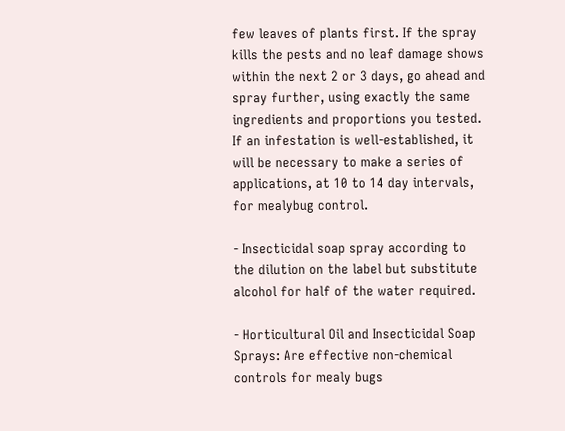few leaves of plants first. If the spray kills the pests and no leaf damage shows within the next 2 or 3 days, go ahead and spray further, using exactly the same ingredients and proportions you tested. If an infestation is well-established, it will be necessary to make a series of applications, at 10 to 14 day intervals, for mealybug control.

- Insecticidal soap spray according to the dilution on the label but substitute alcohol for half of the water required.

- Horticultural Oil and Insecticidal Soap Sprays: Are effective non-chemical controls for mealy bugs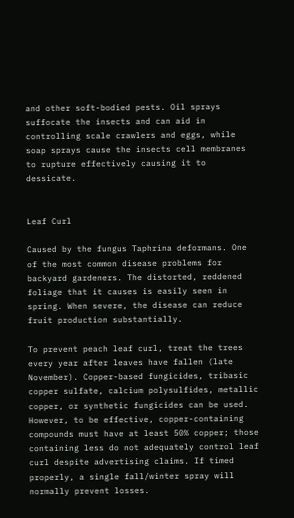and other soft-bodied pests. Oil sprays suffocate the insects and can aid in controlling scale crawlers and eggs, while soap sprays cause the insects cell membranes to rupture effectively causing it to dessicate.


Leaf Curl

Caused by the fungus Taphrina deformans. One of the most common disease problems for backyard gardeners. The distorted, reddened foliage that it causes is easily seen in spring. When severe, the disease can reduce fruit production substantially.

To prevent peach leaf curl, treat the trees every year after leaves have fallen (late November). Copper-based fungicides, tribasic copper sulfate, calcium polysulfides, metallic copper, or synthetic fungicides can be used. However, to be effective, copper-containing compounds must have at least 50% copper; those containing less do not adequately control leaf curl despite advertising claims. If timed properly, a single fall/winter spray will normally prevent losses.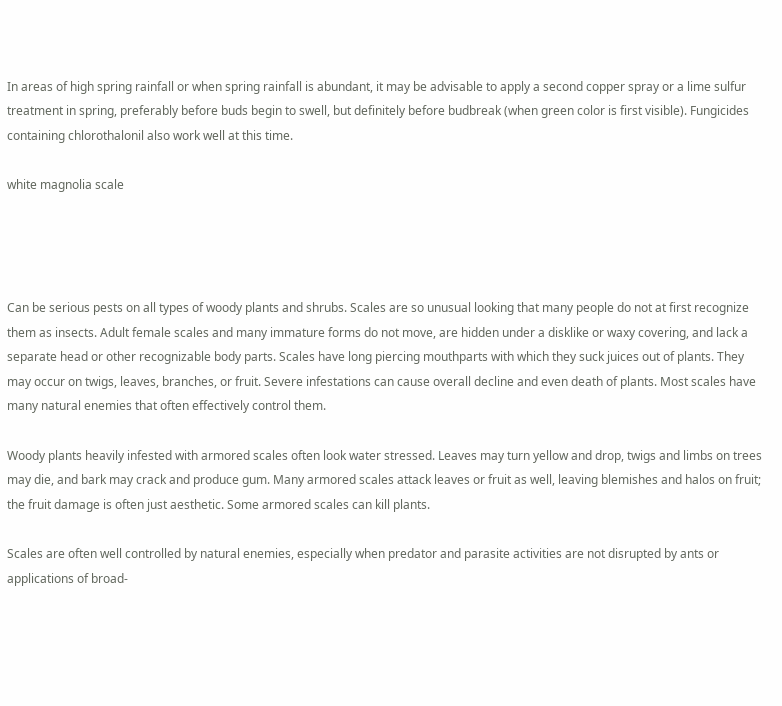In areas of high spring rainfall or when spring rainfall is abundant, it may be advisable to apply a second copper spray or a lime sulfur treatment in spring, preferably before buds begin to swell, but definitely before budbreak (when green color is first visible). Fungicides containing chlorothalonil also work well at this time.

white magnolia scale




Can be serious pests on all types of woody plants and shrubs. Scales are so unusual looking that many people do not at first recognize them as insects. Adult female scales and many immature forms do not move, are hidden under a disklike or waxy covering, and lack a separate head or other recognizable body parts. Scales have long piercing mouthparts with which they suck juices out of plants. They may occur on twigs, leaves, branches, or fruit. Severe infestations can cause overall decline and even death of plants. Most scales have many natural enemies that often effectively control them.

Woody plants heavily infested with armored scales often look water stressed. Leaves may turn yellow and drop, twigs and limbs on trees may die, and bark may crack and produce gum. Many armored scales attack leaves or fruit as well, leaving blemishes and halos on fruit; the fruit damage is often just aesthetic. Some armored scales can kill plants.

Scales are often well controlled by natural enemies, especially when predator and parasite activities are not disrupted by ants or applications of broad-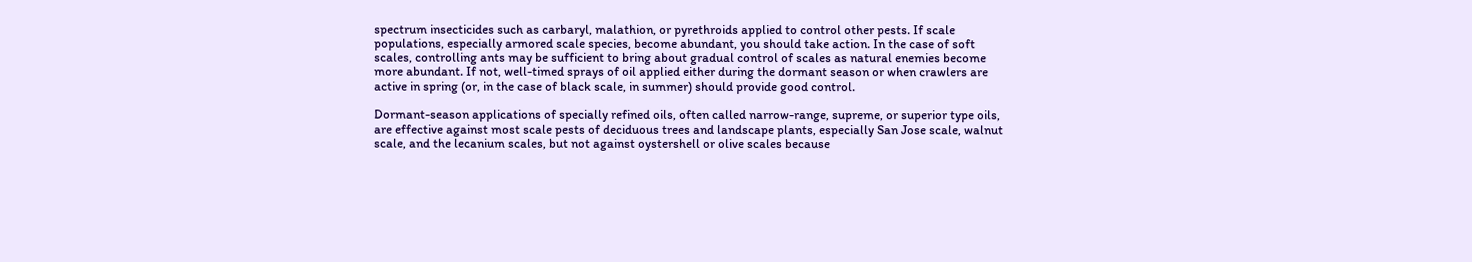spectrum insecticides such as carbaryl, malathion, or pyrethroids applied to control other pests. If scale populations, especially armored scale species, become abundant, you should take action. In the case of soft scales, controlling ants may be sufficient to bring about gradual control of scales as natural enemies become more abundant. If not, well-timed sprays of oil applied either during the dormant season or when crawlers are active in spring (or, in the case of black scale, in summer) should provide good control.

Dormant-season applications of specially refined oils, often called narrow-range, supreme, or superior type oils, are effective against most scale pests of deciduous trees and landscape plants, especially San Jose scale, walnut scale, and the lecanium scales, but not against oystershell or olive scales because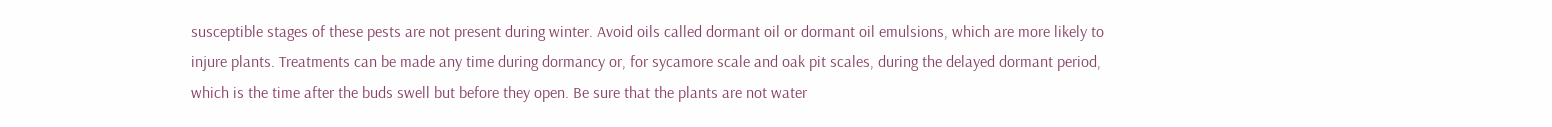susceptible stages of these pests are not present during winter. Avoid oils called dormant oil or dormant oil emulsions, which are more likely to injure plants. Treatments can be made any time during dormancy or, for sycamore scale and oak pit scales, during the delayed dormant period, which is the time after the buds swell but before they open. Be sure that the plants are not water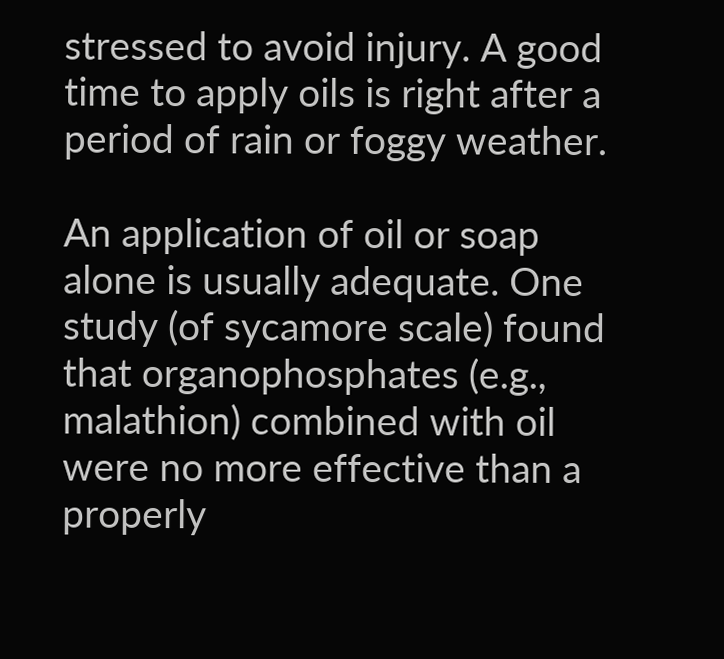stressed to avoid injury. A good time to apply oils is right after a period of rain or foggy weather.

An application of oil or soap alone is usually adequate. One study (of sycamore scale) found that organophosphates (e.g., malathion) combined with oil were no more effective than a properly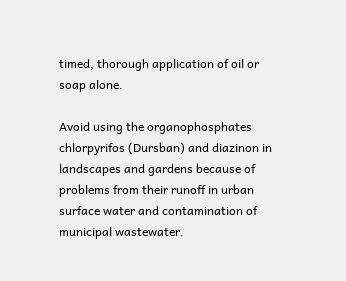timed, thorough application of oil or soap alone.

Avoid using the organophosphates chlorpyrifos (Dursban) and diazinon in landscapes and gardens because of problems from their runoff in urban surface water and contamination of municipal wastewater.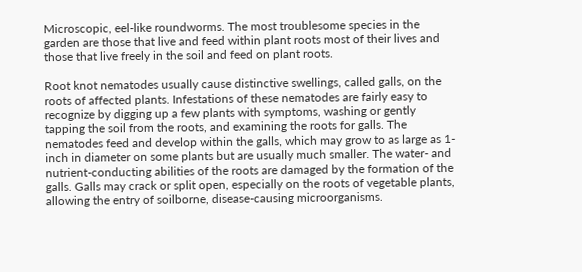Microscopic, eel-like roundworms. The most troublesome species in the garden are those that live and feed within plant roots most of their lives and those that live freely in the soil and feed on plant roots.

Root knot nematodes usually cause distinctive swellings, called galls, on the roots of affected plants. Infestations of these nematodes are fairly easy to recognize by digging up a few plants with symptoms, washing or gently tapping the soil from the roots, and examining the roots for galls. The nematodes feed and develop within the galls, which may grow to as large as 1-inch in diameter on some plants but are usually much smaller. The water- and nutrient-conducting abilities of the roots are damaged by the formation of the galls. Galls may crack or split open, especially on the roots of vegetable plants, allowing the entry of soilborne, disease-causing microorganisms.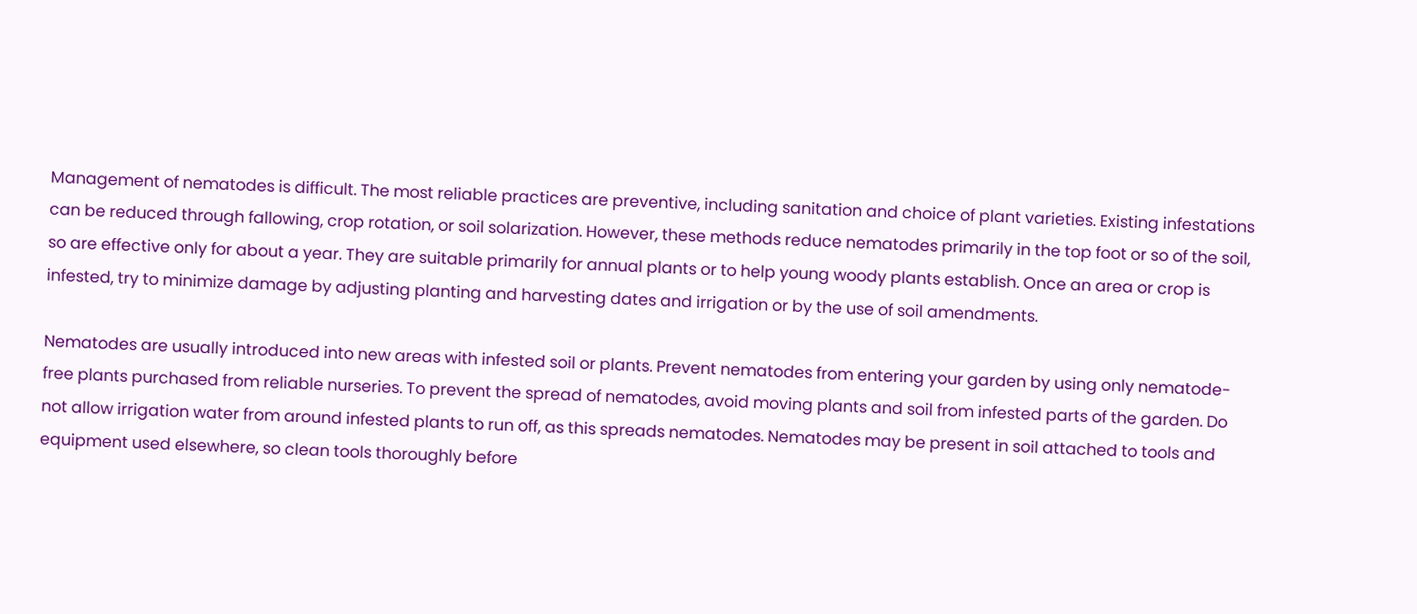Management of nematodes is difficult. The most reliable practices are preventive, including sanitation and choice of plant varieties. Existing infestations can be reduced through fallowing, crop rotation, or soil solarization. However, these methods reduce nematodes primarily in the top foot or so of the soil, so are effective only for about a year. They are suitable primarily for annual plants or to help young woody plants establish. Once an area or crop is infested, try to minimize damage by adjusting planting and harvesting dates and irrigation or by the use of soil amendments.

Nematodes are usually introduced into new areas with infested soil or plants. Prevent nematodes from entering your garden by using only nematode-free plants purchased from reliable nurseries. To prevent the spread of nematodes, avoid moving plants and soil from infested parts of the garden. Do not allow irrigation water from around infested plants to run off, as this spreads nematodes. Nematodes may be present in soil attached to tools and equipment used elsewhere, so clean tools thoroughly before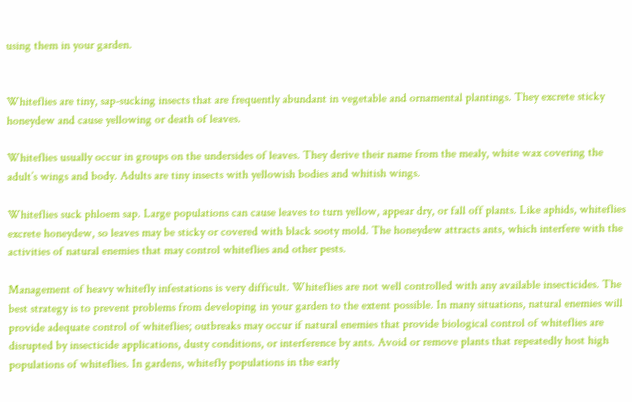using them in your garden.


Whiteflies are tiny, sap-sucking insects that are frequently abundant in vegetable and ornamental plantings. They excrete sticky honeydew and cause yellowing or death of leaves.

Whiteflies usually occur in groups on the undersides of leaves. They derive their name from the mealy, white wax covering the adult’s wings and body. Adults are tiny insects with yellowish bodies and whitish wings.

Whiteflies suck phloem sap. Large populations can cause leaves to turn yellow, appear dry, or fall off plants. Like aphids, whiteflies excrete honeydew, so leaves may be sticky or covered with black sooty mold. The honeydew attracts ants, which interfere with the activities of natural enemies that may control whiteflies and other pests.

Management of heavy whitefly infestations is very difficult. Whiteflies are not well controlled with any available insecticides. The best strategy is to prevent problems from developing in your garden to the extent possible. In many situations, natural enemies will provide adequate control of whiteflies; outbreaks may occur if natural enemies that provide biological control of whiteflies are disrupted by insecticide applications, dusty conditions, or interference by ants. Avoid or remove plants that repeatedly host high populations of whiteflies. In gardens, whitefly populations in the early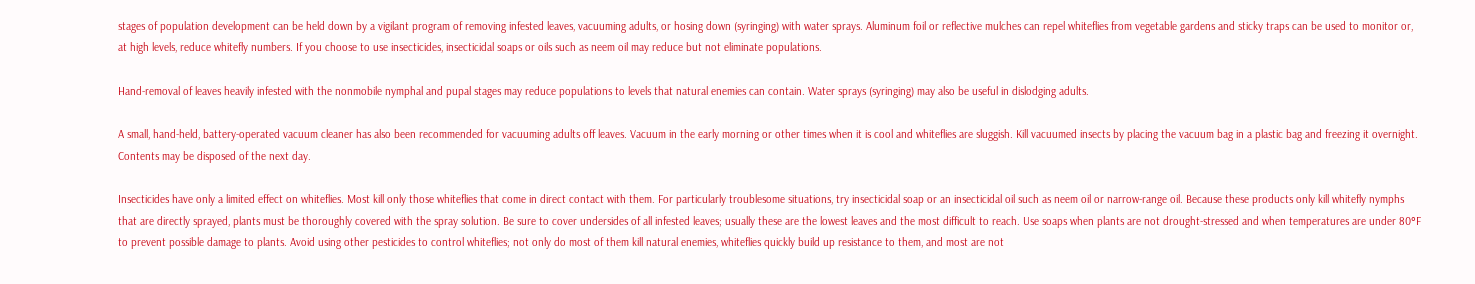stages of population development can be held down by a vigilant program of removing infested leaves, vacuuming adults, or hosing down (syringing) with water sprays. Aluminum foil or reflective mulches can repel whiteflies from vegetable gardens and sticky traps can be used to monitor or, at high levels, reduce whitefly numbers. If you choose to use insecticides, insecticidal soaps or oils such as neem oil may reduce but not eliminate populations.

Hand-removal of leaves heavily infested with the nonmobile nymphal and pupal stages may reduce populations to levels that natural enemies can contain. Water sprays (syringing) may also be useful in dislodging adults.

A small, hand-held, battery-operated vacuum cleaner has also been recommended for vacuuming adults off leaves. Vacuum in the early morning or other times when it is cool and whiteflies are sluggish. Kill vacuumed insects by placing the vacuum bag in a plastic bag and freezing it overnight. Contents may be disposed of the next day.

Insecticides have only a limited effect on whiteflies. Most kill only those whiteflies that come in direct contact with them. For particularly troublesome situations, try insecticidal soap or an insecticidal oil such as neem oil or narrow-range oil. Because these products only kill whitefly nymphs that are directly sprayed, plants must be thoroughly covered with the spray solution. Be sure to cover undersides of all infested leaves; usually these are the lowest leaves and the most difficult to reach. Use soaps when plants are not drought-stressed and when temperatures are under 80°F to prevent possible damage to plants. Avoid using other pesticides to control whiteflies; not only do most of them kill natural enemies, whiteflies quickly build up resistance to them, and most are not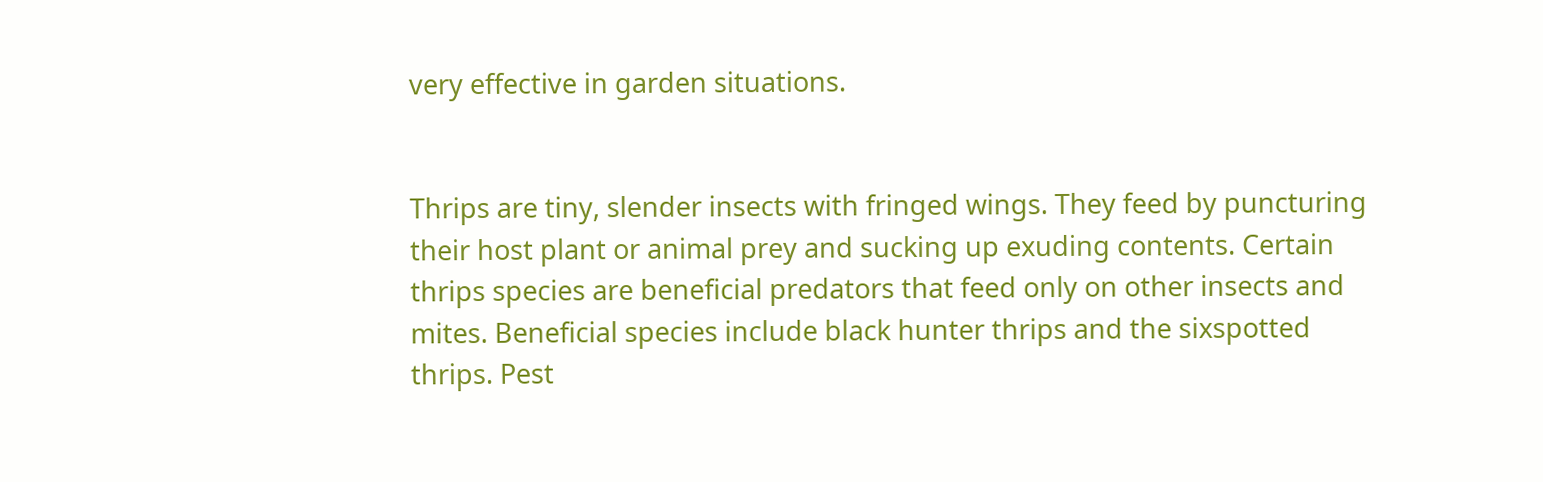very effective in garden situations.


Thrips are tiny, slender insects with fringed wings. They feed by puncturing their host plant or animal prey and sucking up exuding contents. Certain thrips species are beneficial predators that feed only on other insects and mites. Beneficial species include black hunter thrips and the sixspotted thrips. Pest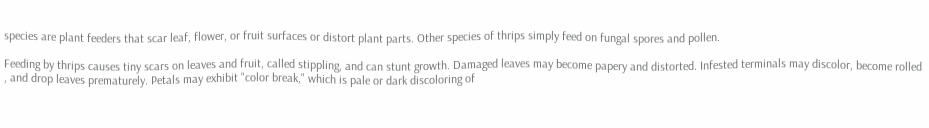species are plant feeders that scar leaf, flower, or fruit surfaces or distort plant parts. Other species of thrips simply feed on fungal spores and pollen.

Feeding by thrips causes tiny scars on leaves and fruit, called stippling, and can stunt growth. Damaged leaves may become papery and distorted. Infested terminals may discolor, become rolled , and drop leaves prematurely. Petals may exhibit "color break," which is pale or dark discoloring of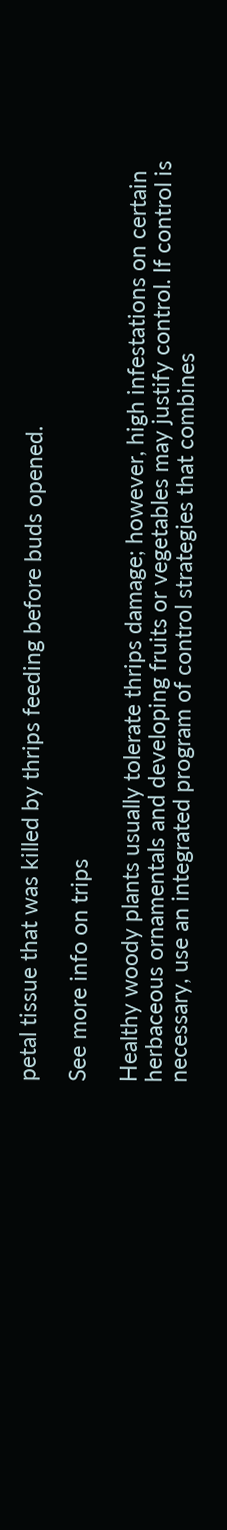petal tissue that was killed by thrips feeding before buds opened.

See more info on trips

Healthy woody plants usually tolerate thrips damage; however, high infestations on certain herbaceous ornamentals and developing fruits or vegetables may justify control. If control is necessary, use an integrated program of control strategies that combines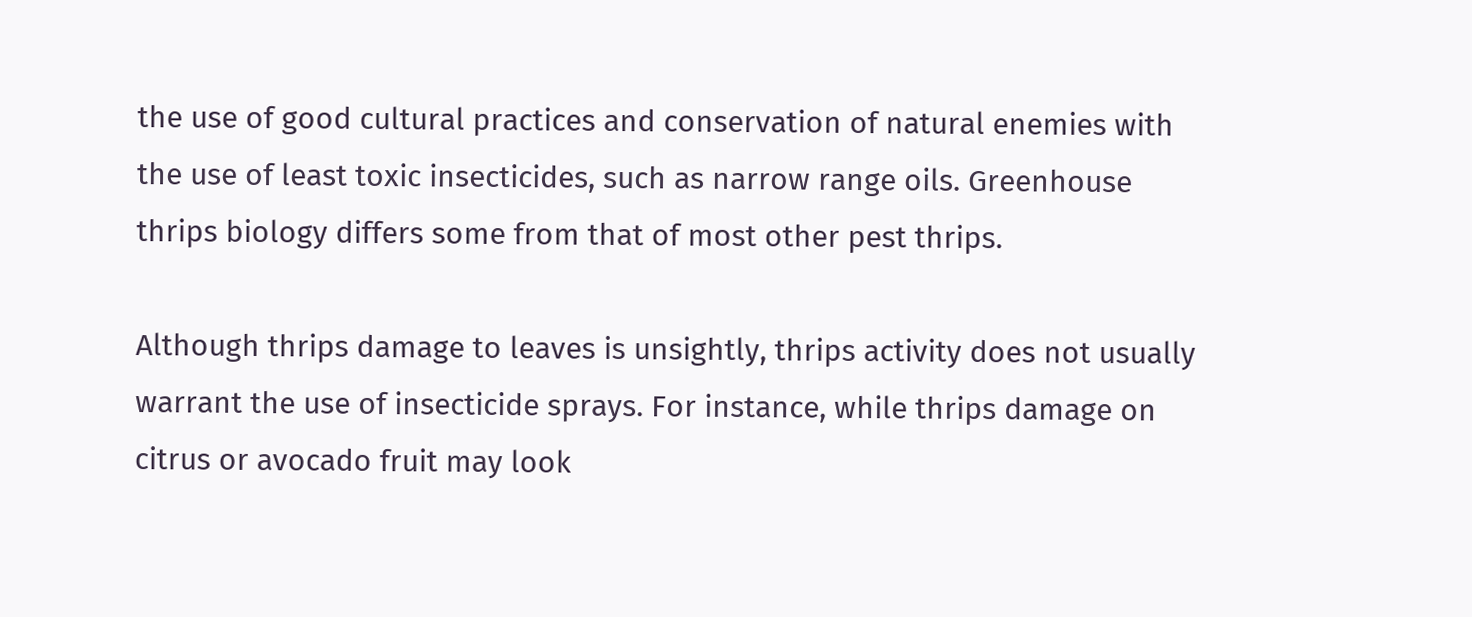the use of good cultural practices and conservation of natural enemies with the use of least toxic insecticides, such as narrow range oils. Greenhouse thrips biology differs some from that of most other pest thrips.

Although thrips damage to leaves is unsightly, thrips activity does not usually warrant the use of insecticide sprays. For instance, while thrips damage on citrus or avocado fruit may look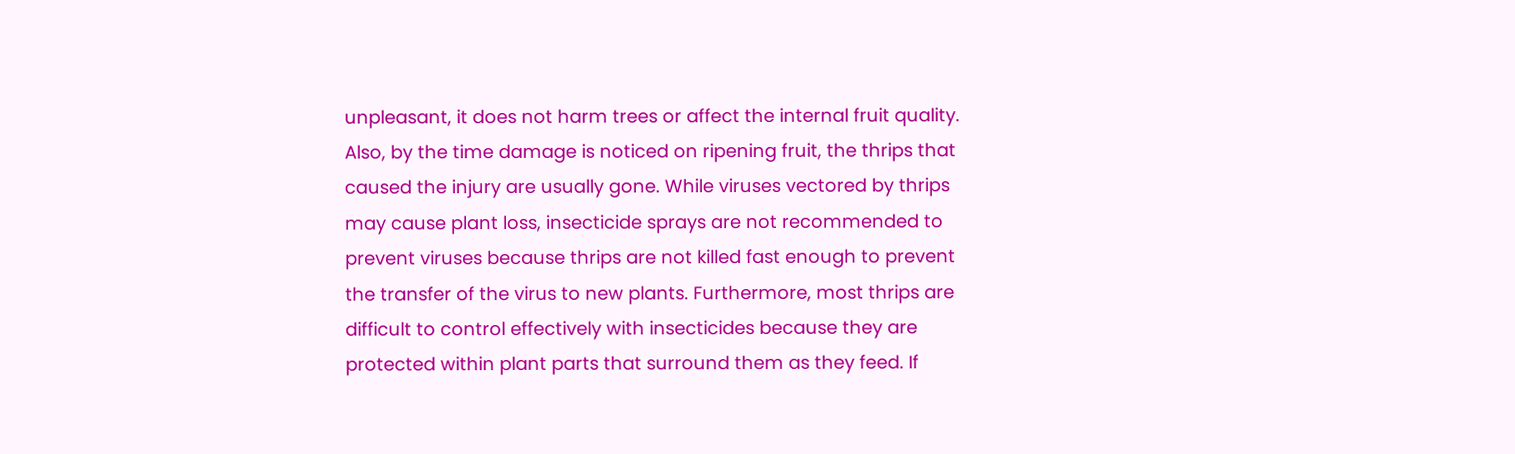unpleasant, it does not harm trees or affect the internal fruit quality. Also, by the time damage is noticed on ripening fruit, the thrips that caused the injury are usually gone. While viruses vectored by thrips may cause plant loss, insecticide sprays are not recommended to prevent viruses because thrips are not killed fast enough to prevent the transfer of the virus to new plants. Furthermore, most thrips are difficult to control effectively with insecticides because they are protected within plant parts that surround them as they feed. If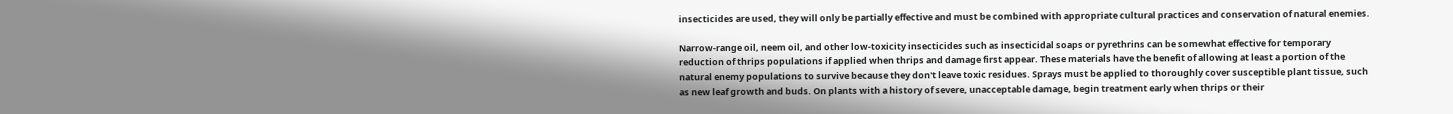insecticides are used, they will only be partially effective and must be combined with appropriate cultural practices and conservation of natural enemies.

Narrow-range oil, neem oil, and other low-toxicity insecticides such as insecticidal soaps or pyrethrins can be somewhat effective for temporary reduction of thrips populations if applied when thrips and damage first appear. These materials have the benefit of allowing at least a portion of the natural enemy populations to survive because they don't leave toxic residues. Sprays must be applied to thoroughly cover susceptible plant tissue, such as new leaf growth and buds. On plants with a history of severe, unacceptable damage, begin treatment early when thrips or their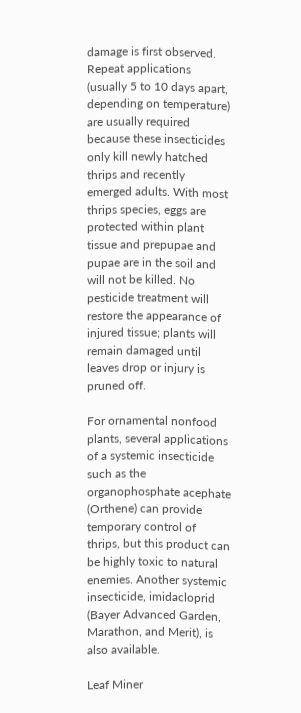damage is first observed. Repeat applications (usually 5 to 10 days apart, depending on temperature) are usually required because these insecticides only kill newly hatched thrips and recently emerged adults. With most thrips species, eggs are protected within plant tissue and prepupae and pupae are in the soil and will not be killed. No pesticide treatment will restore the appearance of injured tissue; plants will remain damaged until leaves drop or injury is pruned off.

For ornamental nonfood plants, several applications of a systemic insecticide such as the organophosphate acephate (Orthene) can provide temporary control of thrips, but this product can be highly toxic to natural enemies. Another systemic insecticide, imidacloprid (Bayer Advanced Garden, Marathon, and Merit), is also available.

Leaf Miner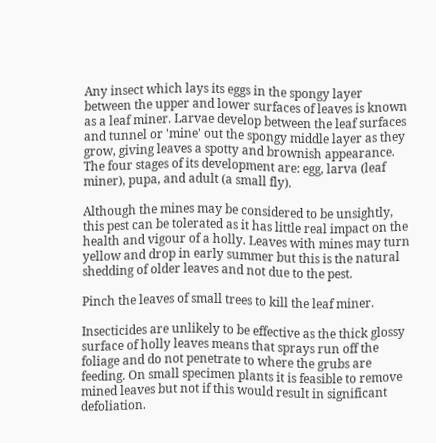Any insect which lays its eggs in the spongy layer between the upper and lower surfaces of leaves is known as a leaf miner. Larvae develop between the leaf surfaces and tunnel or 'mine' out the spongy middle layer as they grow, giving leaves a spotty and brownish appearance. The four stages of its development are: egg, larva (leaf miner), pupa, and adult (a small fly).

Although the mines may be considered to be unsightly, this pest can be tolerated as it has little real impact on the health and vigour of a holly. Leaves with mines may turn yellow and drop in early summer but this is the natural shedding of older leaves and not due to the pest.

Pinch the leaves of small trees to kill the leaf miner.

Insecticides are unlikely to be effective as the thick glossy surface of holly leaves means that sprays run off the foliage and do not penetrate to where the grubs are feeding. On small specimen plants it is feasible to remove mined leaves but not if this would result in significant defoliation.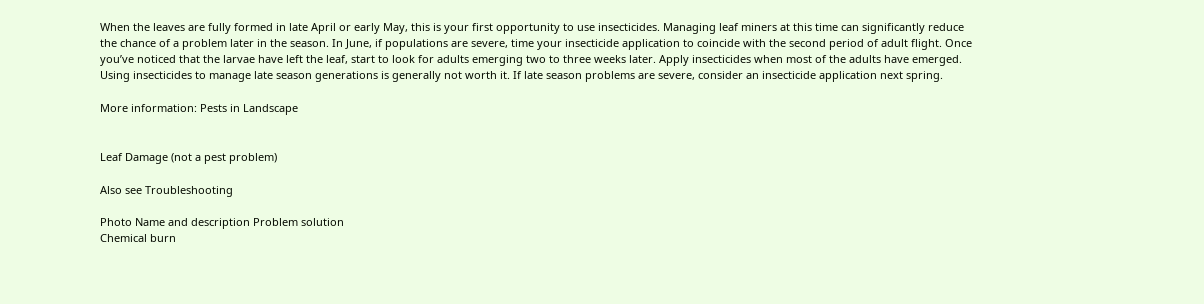When the leaves are fully formed in late April or early May, this is your first opportunity to use insecticides. Managing leaf miners at this time can significantly reduce the chance of a problem later in the season. In June, if populations are severe, time your insecticide application to coincide with the second period of adult flight. Once you’ve noticed that the larvae have left the leaf, start to look for adults emerging two to three weeks later. Apply insecticides when most of the adults have emerged. Using insecticides to manage late season generations is generally not worth it. If late season problems are severe, consider an insecticide application next spring.

More information: Pests in Landscape


Leaf Damage (not a pest problem)

Also see Troubleshooting

Photo Name and description Problem solution
Chemical burn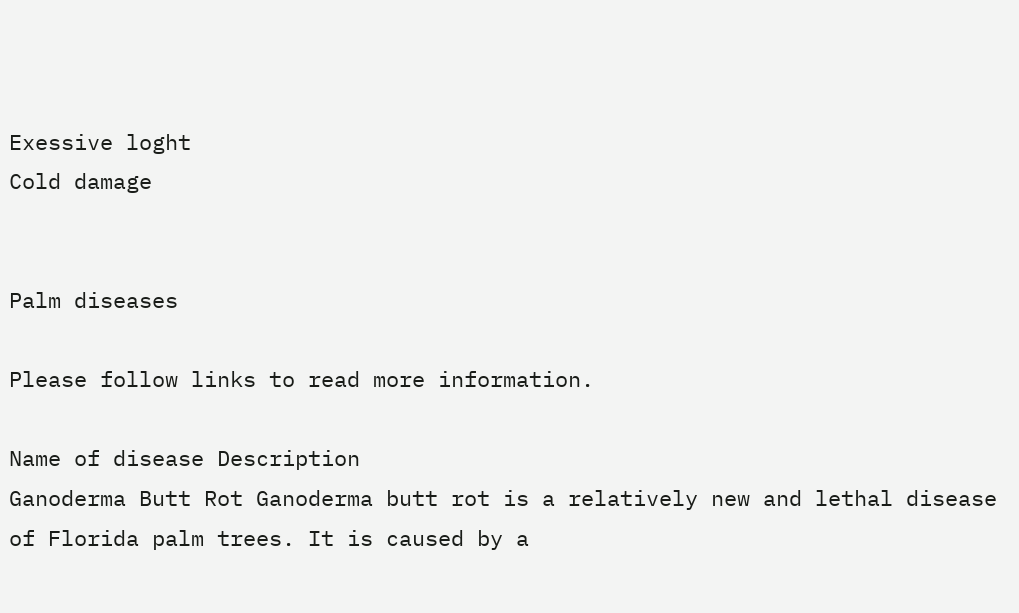Exessive loght
Cold damage


Palm diseases

Please follow links to read more information.

Name of disease Description
Ganoderma Butt Rot Ganoderma butt rot is a relatively new and lethal disease of Florida palm trees. It is caused by a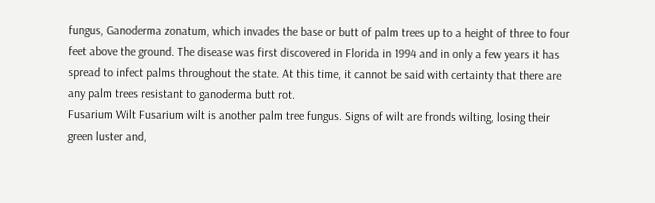fungus, Ganoderma zonatum, which invades the base or butt of palm trees up to a height of three to four feet above the ground. The disease was first discovered in Florida in 1994 and in only a few years it has spread to infect palms throughout the state. At this time, it cannot be said with certainty that there are any palm trees resistant to ganoderma butt rot.
Fusarium Wilt Fusarium wilt is another palm tree fungus. Signs of wilt are fronds wilting, losing their green luster and,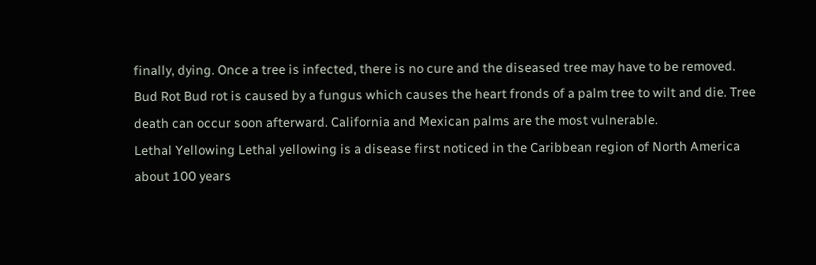finally, dying. Once a tree is infected, there is no cure and the diseased tree may have to be removed.
Bud Rot Bud rot is caused by a fungus which causes the heart fronds of a palm tree to wilt and die. Tree death can occur soon afterward. California and Mexican palms are the most vulnerable.
Lethal Yellowing Lethal yellowing is a disease first noticed in the Caribbean region of North America about 100 years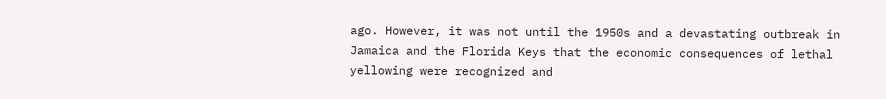ago. However, it was not until the 1950s and a devastating outbreak in Jamaica and the Florida Keys that the economic consequences of lethal yellowing were recognized and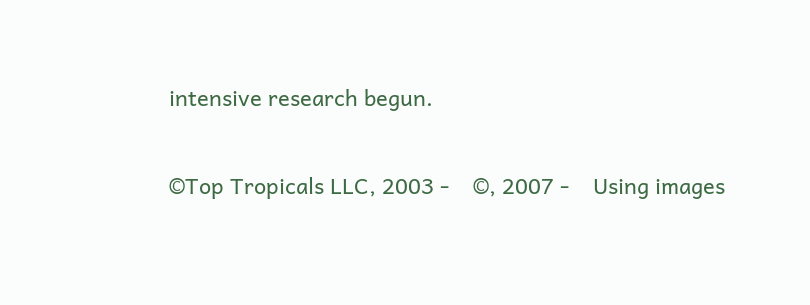intensive research begun.

©Top Tropicals LLC, 2003 -    ©, 2007 -    Using images